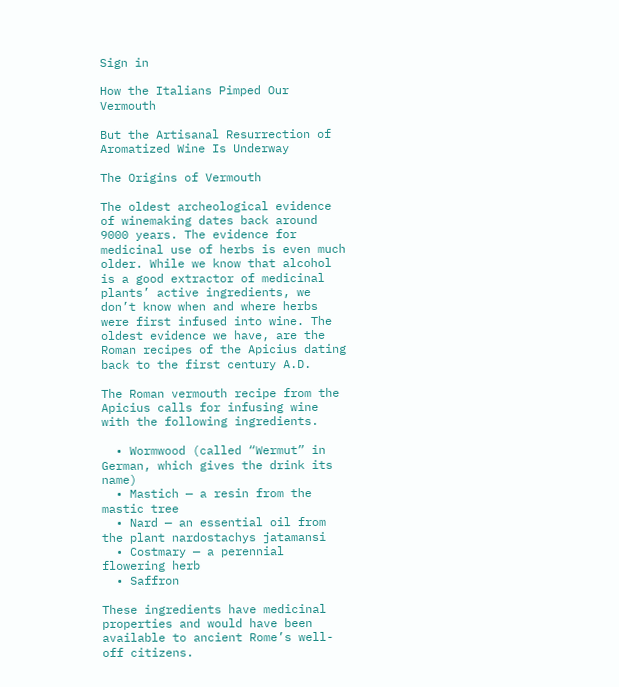Sign in

How the Italians Pimped Our Vermouth

But the Artisanal Resurrection of Aromatized Wine Is Underway

The Origins of Vermouth

The oldest archeological evidence of winemaking dates back around 9000 years. The evidence for medicinal use of herbs is even much older. While we know that alcohol is a good extractor of medicinal plants’ active ingredients, we don’t know when and where herbs were first infused into wine. The oldest evidence we have, are the Roman recipes of the Apicius dating back to the first century A.D.

The Roman vermouth recipe from the Apicius calls for infusing wine with the following ingredients.

  • Wormwood (called “Wermut” in German, which gives the drink its name)
  • Mastich — a resin from the mastic tree
  • Nard — an essential oil from the plant nardostachys jatamansi
  • Costmary — a perennial flowering herb
  • Saffron

These ingredients have medicinal properties and would have been available to ancient Rome’s well-off citizens.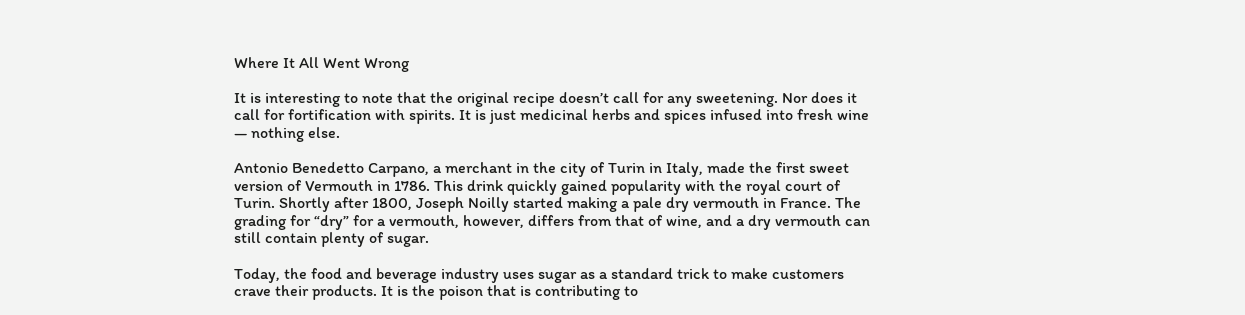Where It All Went Wrong

It is interesting to note that the original recipe doesn’t call for any sweetening. Nor does it call for fortification with spirits. It is just medicinal herbs and spices infused into fresh wine — nothing else.

Antonio Benedetto Carpano, a merchant in the city of Turin in Italy, made the first sweet version of Vermouth in 1786. This drink quickly gained popularity with the royal court of Turin. Shortly after 1800, Joseph Noilly started making a pale dry vermouth in France. The grading for “dry” for a vermouth, however, differs from that of wine, and a dry vermouth can still contain plenty of sugar.

Today, the food and beverage industry uses sugar as a standard trick to make customers crave their products. It is the poison that is contributing to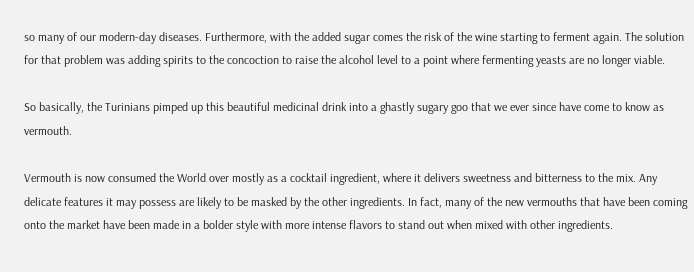so many of our modern-day diseases. Furthermore, with the added sugar comes the risk of the wine starting to ferment again. The solution for that problem was adding spirits to the concoction to raise the alcohol level to a point where fermenting yeasts are no longer viable.

So basically, the Turinians pimped up this beautiful medicinal drink into a ghastly sugary goo that we ever since have come to know as vermouth.

Vermouth is now consumed the World over mostly as a cocktail ingredient, where it delivers sweetness and bitterness to the mix. Any delicate features it may possess are likely to be masked by the other ingredients. In fact, many of the new vermouths that have been coming onto the market have been made in a bolder style with more intense flavors to stand out when mixed with other ingredients.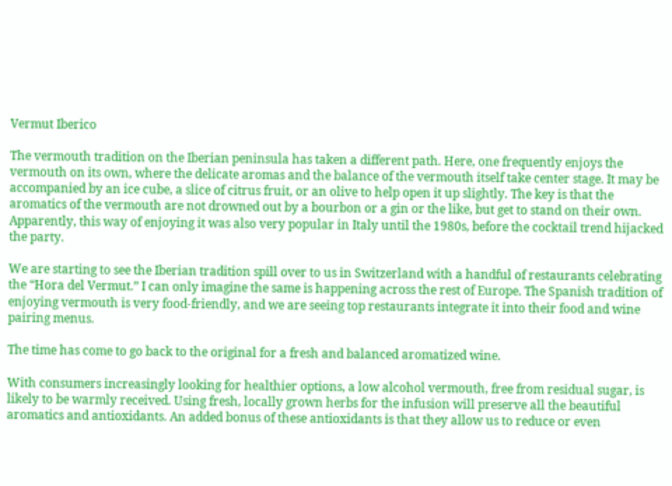Vermut Iberico

The vermouth tradition on the Iberian peninsula has taken a different path. Here, one frequently enjoys the vermouth on its own, where the delicate aromas and the balance of the vermouth itself take center stage. It may be accompanied by an ice cube, a slice of citrus fruit, or an olive to help open it up slightly. The key is that the aromatics of the vermouth are not drowned out by a bourbon or a gin or the like, but get to stand on their own. Apparently, this way of enjoying it was also very popular in Italy until the 1980s, before the cocktail trend hijacked the party.

We are starting to see the Iberian tradition spill over to us in Switzerland with a handful of restaurants celebrating the “Hora del Vermut.” I can only imagine the same is happening across the rest of Europe. The Spanish tradition of enjoying vermouth is very food-friendly, and we are seeing top restaurants integrate it into their food and wine pairing menus.

The time has come to go back to the original for a fresh and balanced aromatized wine.

With consumers increasingly looking for healthier options, a low alcohol vermouth, free from residual sugar, is likely to be warmly received. Using fresh, locally grown herbs for the infusion will preserve all the beautiful aromatics and antioxidants. An added bonus of these antioxidants is that they allow us to reduce or even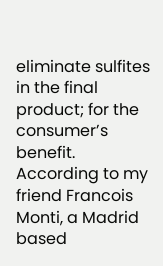eliminate sulfites in the final product; for the consumer’s benefit. According to my friend Francois Monti, a Madrid based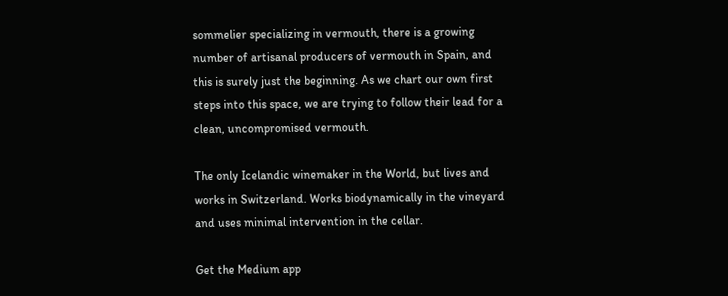sommelier specializing in vermouth, there is a growing number of artisanal producers of vermouth in Spain, and this is surely just the beginning. As we chart our own first steps into this space, we are trying to follow their lead for a clean, uncompromised vermouth.

The only Icelandic winemaker in the World, but lives and works in Switzerland. Works biodynamically in the vineyard and uses minimal intervention in the cellar.

Get the Medium app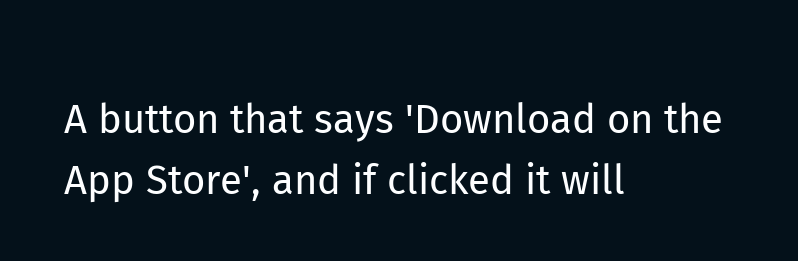A button that says 'Download on the App Store', and if clicked it will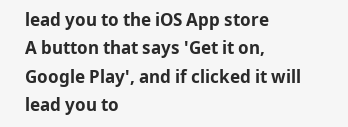lead you to the iOS App store
A button that says 'Get it on, Google Play', and if clicked it will lead you to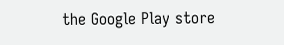the Google Play store